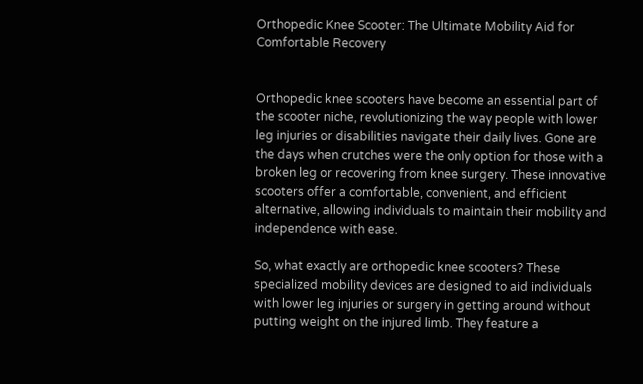Orthopedic Knee Scooter: The Ultimate Mobility Aid for Comfortable Recovery


Orthopedic knee scooters have become an essential part of the scooter niche, revolutionizing the way people with lower leg injuries or disabilities navigate their daily lives. Gone are the days when crutches were the only option for those with a broken leg or recovering from knee surgery. These innovative scooters offer a comfortable, convenient, and efficient alternative, allowing individuals to maintain their mobility and independence with ease.

So, what exactly are orthopedic knee scooters? These specialized mobility devices are designed to aid individuals with lower leg injuries or surgery in getting around without putting weight on the injured limb. They feature a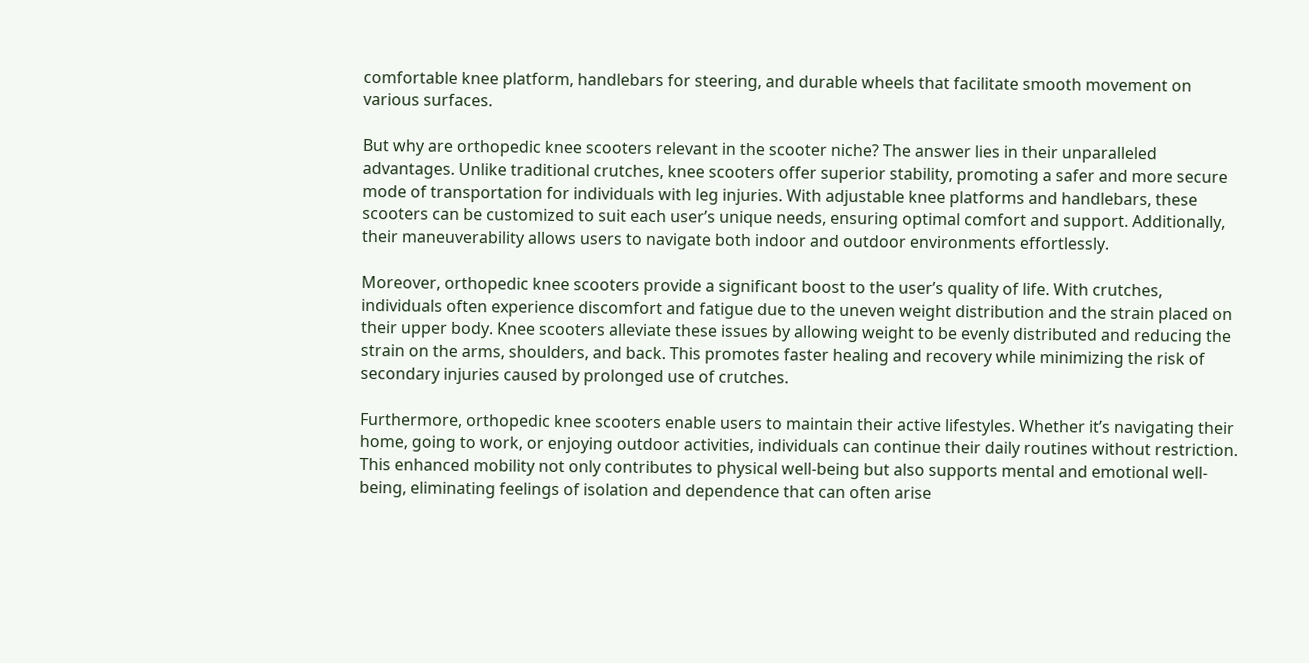comfortable knee platform, handlebars for steering, and durable wheels that facilitate smooth movement on various surfaces.

But why are orthopedic knee scooters relevant in the scooter niche? The answer lies in their unparalleled advantages. Unlike traditional crutches, knee scooters offer superior stability, promoting a safer and more secure mode of transportation for individuals with leg injuries. With adjustable knee platforms and handlebars, these scooters can be customized to suit each user’s unique needs, ensuring optimal comfort and support. Additionally, their maneuverability allows users to navigate both indoor and outdoor environments effortlessly.

Moreover, orthopedic knee scooters provide a significant boost to the user’s quality of life. With crutches, individuals often experience discomfort and fatigue due to the uneven weight distribution and the strain placed on their upper body. Knee scooters alleviate these issues by allowing weight to be evenly distributed and reducing the strain on the arms, shoulders, and back. This promotes faster healing and recovery while minimizing the risk of secondary injuries caused by prolonged use of crutches.

Furthermore, orthopedic knee scooters enable users to maintain their active lifestyles. Whether it’s navigating their home, going to work, or enjoying outdoor activities, individuals can continue their daily routines without restriction. This enhanced mobility not only contributes to physical well-being but also supports mental and emotional well-being, eliminating feelings of isolation and dependence that can often arise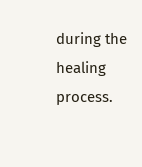during the healing process.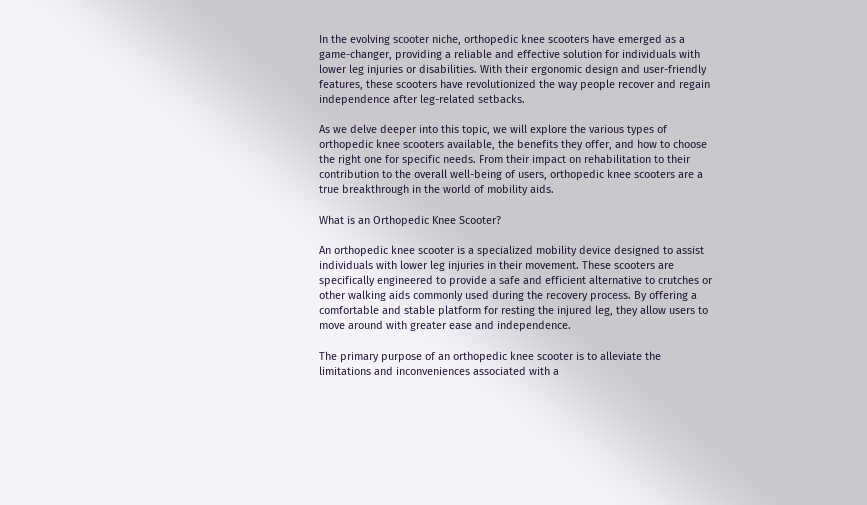In the evolving scooter niche, orthopedic knee scooters have emerged as a game-changer, providing a reliable and effective solution for individuals with lower leg injuries or disabilities. With their ergonomic design and user-friendly features, these scooters have revolutionized the way people recover and regain independence after leg-related setbacks.

As we delve deeper into this topic, we will explore the various types of orthopedic knee scooters available, the benefits they offer, and how to choose the right one for specific needs. From their impact on rehabilitation to their contribution to the overall well-being of users, orthopedic knee scooters are a true breakthrough in the world of mobility aids.

What is an Orthopedic Knee Scooter?

An orthopedic knee scooter is a specialized mobility device designed to assist individuals with lower leg injuries in their movement. These scooters are specifically engineered to provide a safe and efficient alternative to crutches or other walking aids commonly used during the recovery process. By offering a comfortable and stable platform for resting the injured leg, they allow users to move around with greater ease and independence.

The primary purpose of an orthopedic knee scooter is to alleviate the limitations and inconveniences associated with a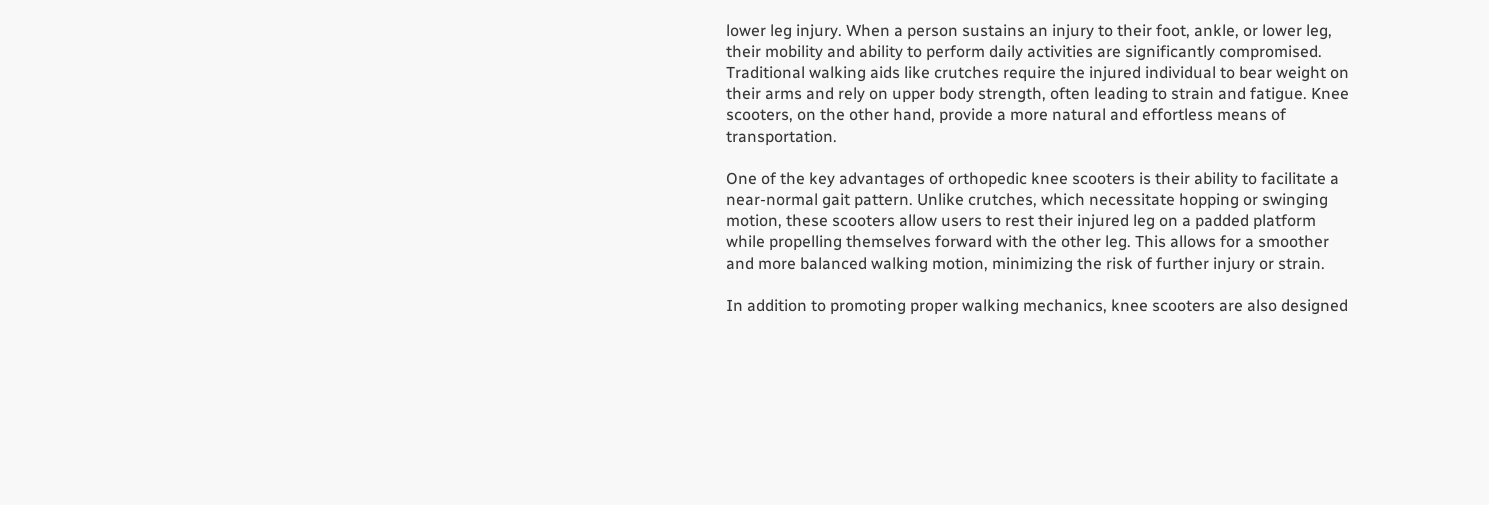lower leg injury. When a person sustains an injury to their foot, ankle, or lower leg, their mobility and ability to perform daily activities are significantly compromised. Traditional walking aids like crutches require the injured individual to bear weight on their arms and rely on upper body strength, often leading to strain and fatigue. Knee scooters, on the other hand, provide a more natural and effortless means of transportation.

One of the key advantages of orthopedic knee scooters is their ability to facilitate a near-normal gait pattern. Unlike crutches, which necessitate hopping or swinging motion, these scooters allow users to rest their injured leg on a padded platform while propelling themselves forward with the other leg. This allows for a smoother and more balanced walking motion, minimizing the risk of further injury or strain.

In addition to promoting proper walking mechanics, knee scooters are also designed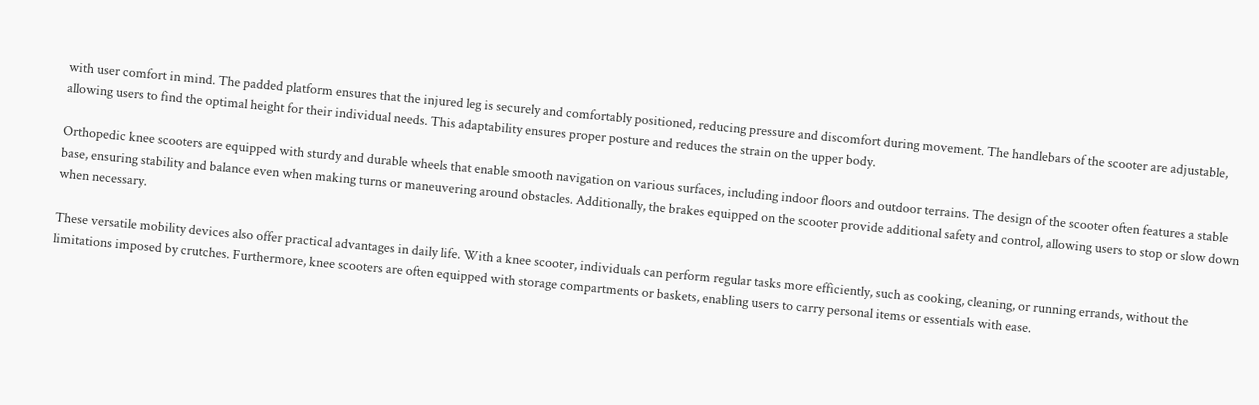with user comfort in mind. The padded platform ensures that the injured leg is securely and comfortably positioned, reducing pressure and discomfort during movement. The handlebars of the scooter are adjustable, allowing users to find the optimal height for their individual needs. This adaptability ensures proper posture and reduces the strain on the upper body.

Orthopedic knee scooters are equipped with sturdy and durable wheels that enable smooth navigation on various surfaces, including indoor floors and outdoor terrains. The design of the scooter often features a stable base, ensuring stability and balance even when making turns or maneuvering around obstacles. Additionally, the brakes equipped on the scooter provide additional safety and control, allowing users to stop or slow down when necessary.

These versatile mobility devices also offer practical advantages in daily life. With a knee scooter, individuals can perform regular tasks more efficiently, such as cooking, cleaning, or running errands, without the limitations imposed by crutches. Furthermore, knee scooters are often equipped with storage compartments or baskets, enabling users to carry personal items or essentials with ease.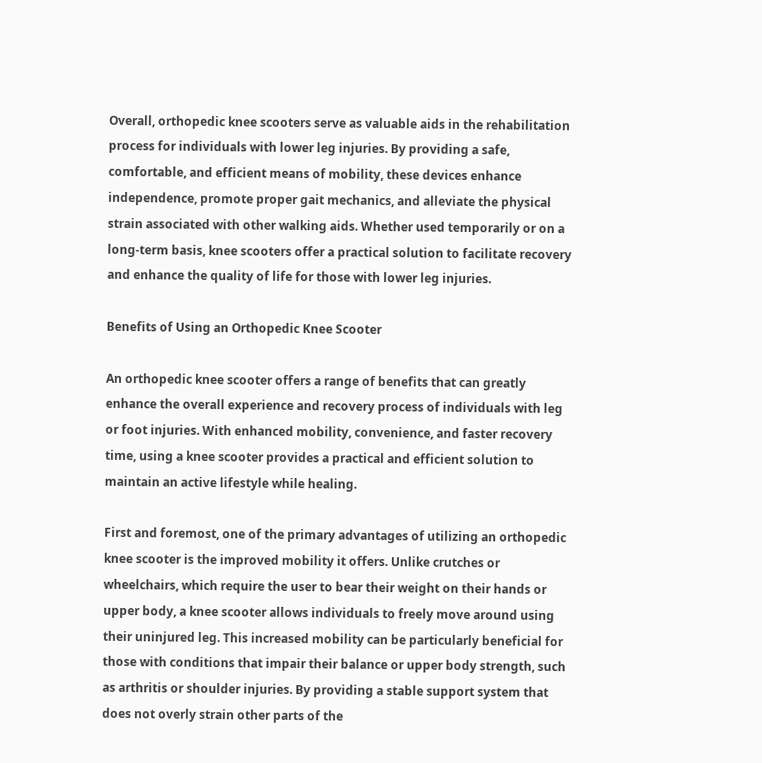Overall, orthopedic knee scooters serve as valuable aids in the rehabilitation process for individuals with lower leg injuries. By providing a safe, comfortable, and efficient means of mobility, these devices enhance independence, promote proper gait mechanics, and alleviate the physical strain associated with other walking aids. Whether used temporarily or on a long-term basis, knee scooters offer a practical solution to facilitate recovery and enhance the quality of life for those with lower leg injuries.

Benefits of Using an Orthopedic Knee Scooter

An orthopedic knee scooter offers a range of benefits that can greatly enhance the overall experience and recovery process of individuals with leg or foot injuries. With enhanced mobility, convenience, and faster recovery time, using a knee scooter provides a practical and efficient solution to maintain an active lifestyle while healing.

First and foremost, one of the primary advantages of utilizing an orthopedic knee scooter is the improved mobility it offers. Unlike crutches or wheelchairs, which require the user to bear their weight on their hands or upper body, a knee scooter allows individuals to freely move around using their uninjured leg. This increased mobility can be particularly beneficial for those with conditions that impair their balance or upper body strength, such as arthritis or shoulder injuries. By providing a stable support system that does not overly strain other parts of the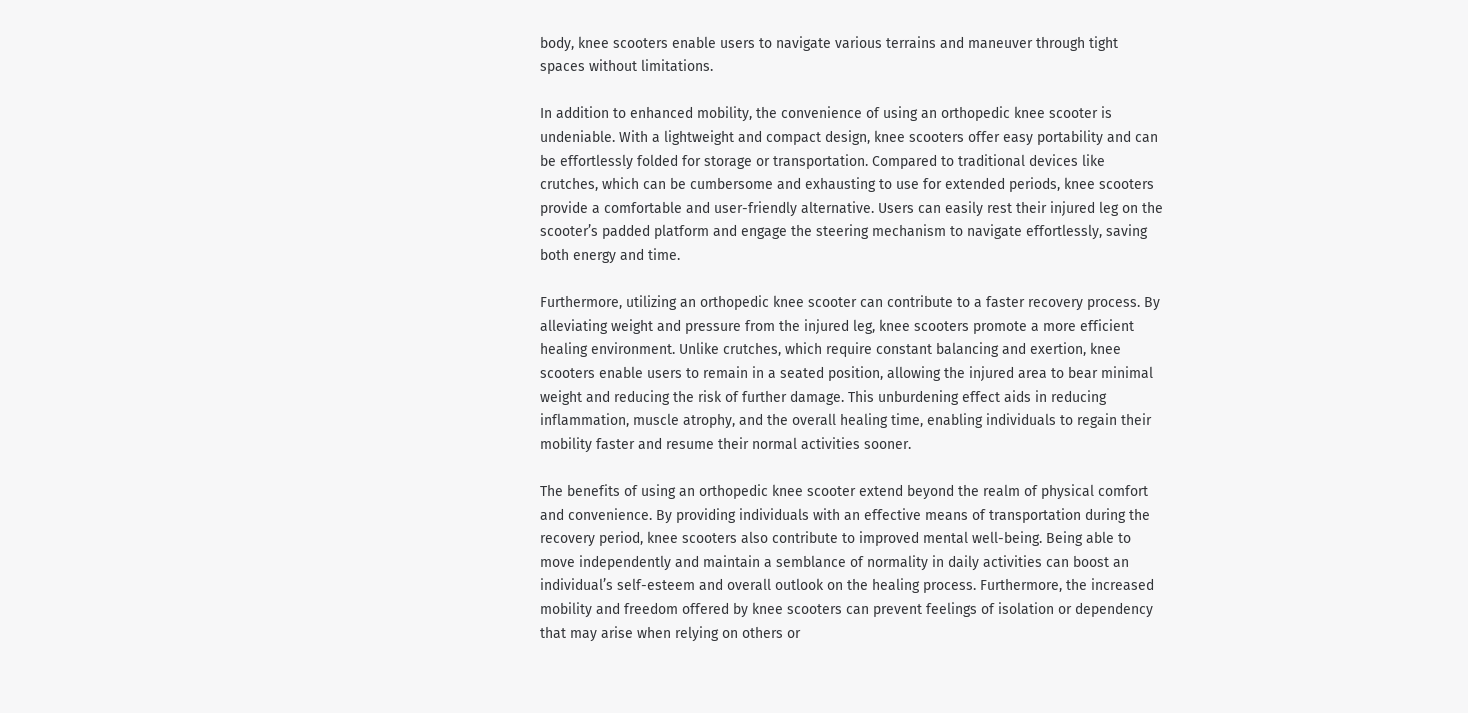body, knee scooters enable users to navigate various terrains and maneuver through tight spaces without limitations.

In addition to enhanced mobility, the convenience of using an orthopedic knee scooter is undeniable. With a lightweight and compact design, knee scooters offer easy portability and can be effortlessly folded for storage or transportation. Compared to traditional devices like crutches, which can be cumbersome and exhausting to use for extended periods, knee scooters provide a comfortable and user-friendly alternative. Users can easily rest their injured leg on the scooter’s padded platform and engage the steering mechanism to navigate effortlessly, saving both energy and time.

Furthermore, utilizing an orthopedic knee scooter can contribute to a faster recovery process. By alleviating weight and pressure from the injured leg, knee scooters promote a more efficient healing environment. Unlike crutches, which require constant balancing and exertion, knee scooters enable users to remain in a seated position, allowing the injured area to bear minimal weight and reducing the risk of further damage. This unburdening effect aids in reducing inflammation, muscle atrophy, and the overall healing time, enabling individuals to regain their mobility faster and resume their normal activities sooner.

The benefits of using an orthopedic knee scooter extend beyond the realm of physical comfort and convenience. By providing individuals with an effective means of transportation during the recovery period, knee scooters also contribute to improved mental well-being. Being able to move independently and maintain a semblance of normality in daily activities can boost an individual’s self-esteem and overall outlook on the healing process. Furthermore, the increased mobility and freedom offered by knee scooters can prevent feelings of isolation or dependency that may arise when relying on others or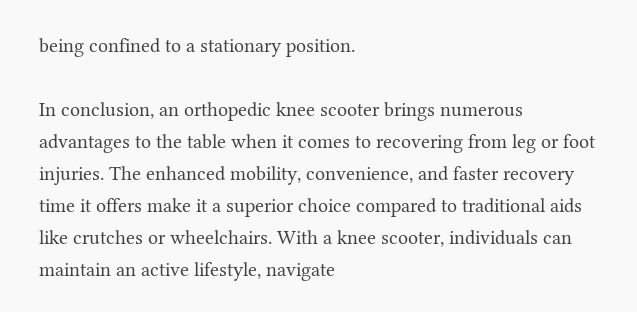being confined to a stationary position.

In conclusion, an orthopedic knee scooter brings numerous advantages to the table when it comes to recovering from leg or foot injuries. The enhanced mobility, convenience, and faster recovery time it offers make it a superior choice compared to traditional aids like crutches or wheelchairs. With a knee scooter, individuals can maintain an active lifestyle, navigate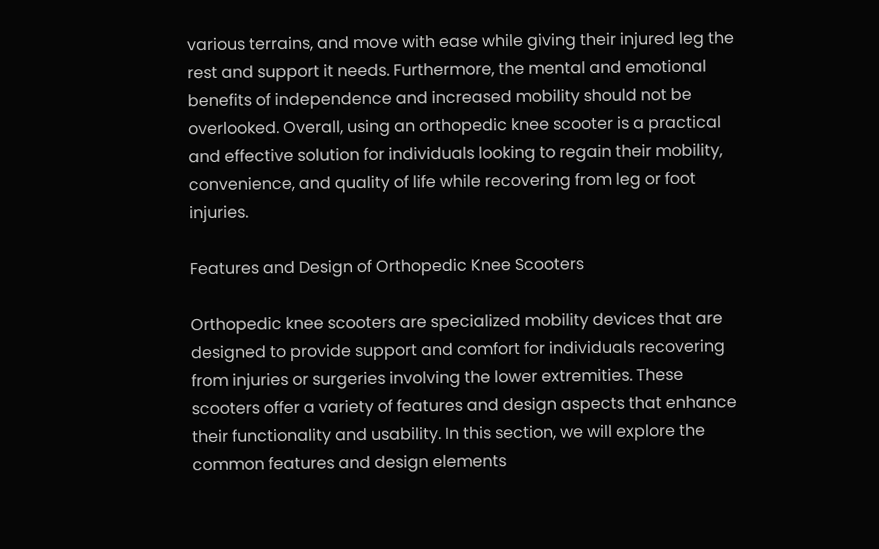various terrains, and move with ease while giving their injured leg the rest and support it needs. Furthermore, the mental and emotional benefits of independence and increased mobility should not be overlooked. Overall, using an orthopedic knee scooter is a practical and effective solution for individuals looking to regain their mobility, convenience, and quality of life while recovering from leg or foot injuries.

Features and Design of Orthopedic Knee Scooters

Orthopedic knee scooters are specialized mobility devices that are designed to provide support and comfort for individuals recovering from injuries or surgeries involving the lower extremities. These scooters offer a variety of features and design aspects that enhance their functionality and usability. In this section, we will explore the common features and design elements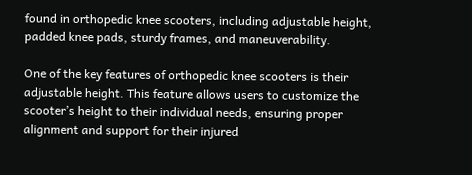found in orthopedic knee scooters, including adjustable height, padded knee pads, sturdy frames, and maneuverability.

One of the key features of orthopedic knee scooters is their adjustable height. This feature allows users to customize the scooter’s height to their individual needs, ensuring proper alignment and support for their injured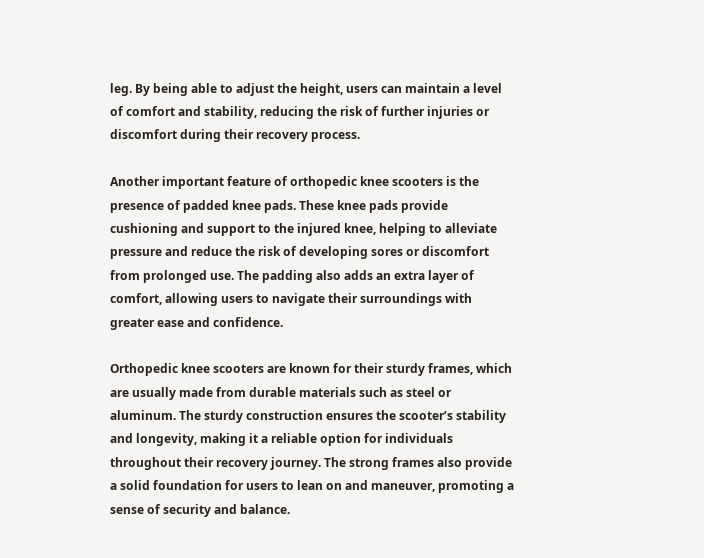leg. By being able to adjust the height, users can maintain a level of comfort and stability, reducing the risk of further injuries or discomfort during their recovery process.

Another important feature of orthopedic knee scooters is the presence of padded knee pads. These knee pads provide cushioning and support to the injured knee, helping to alleviate pressure and reduce the risk of developing sores or discomfort from prolonged use. The padding also adds an extra layer of comfort, allowing users to navigate their surroundings with greater ease and confidence.

Orthopedic knee scooters are known for their sturdy frames, which are usually made from durable materials such as steel or aluminum. The sturdy construction ensures the scooter’s stability and longevity, making it a reliable option for individuals throughout their recovery journey. The strong frames also provide a solid foundation for users to lean on and maneuver, promoting a sense of security and balance.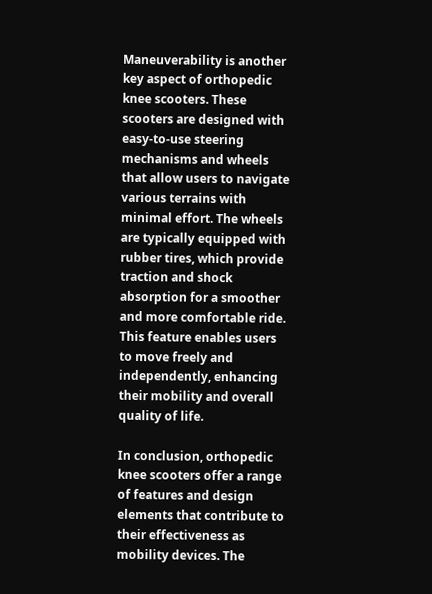Maneuverability is another key aspect of orthopedic knee scooters. These scooters are designed with easy-to-use steering mechanisms and wheels that allow users to navigate various terrains with minimal effort. The wheels are typically equipped with rubber tires, which provide traction and shock absorption for a smoother and more comfortable ride. This feature enables users to move freely and independently, enhancing their mobility and overall quality of life.

In conclusion, orthopedic knee scooters offer a range of features and design elements that contribute to their effectiveness as mobility devices. The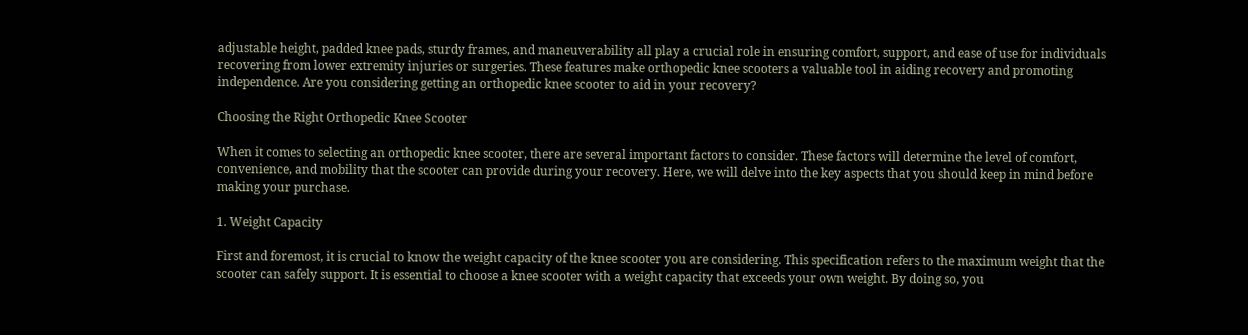adjustable height, padded knee pads, sturdy frames, and maneuverability all play a crucial role in ensuring comfort, support, and ease of use for individuals recovering from lower extremity injuries or surgeries. These features make orthopedic knee scooters a valuable tool in aiding recovery and promoting independence. Are you considering getting an orthopedic knee scooter to aid in your recovery?

Choosing the Right Orthopedic Knee Scooter

When it comes to selecting an orthopedic knee scooter, there are several important factors to consider. These factors will determine the level of comfort, convenience, and mobility that the scooter can provide during your recovery. Here, we will delve into the key aspects that you should keep in mind before making your purchase.

1. Weight Capacity

First and foremost, it is crucial to know the weight capacity of the knee scooter you are considering. This specification refers to the maximum weight that the scooter can safely support. It is essential to choose a knee scooter with a weight capacity that exceeds your own weight. By doing so, you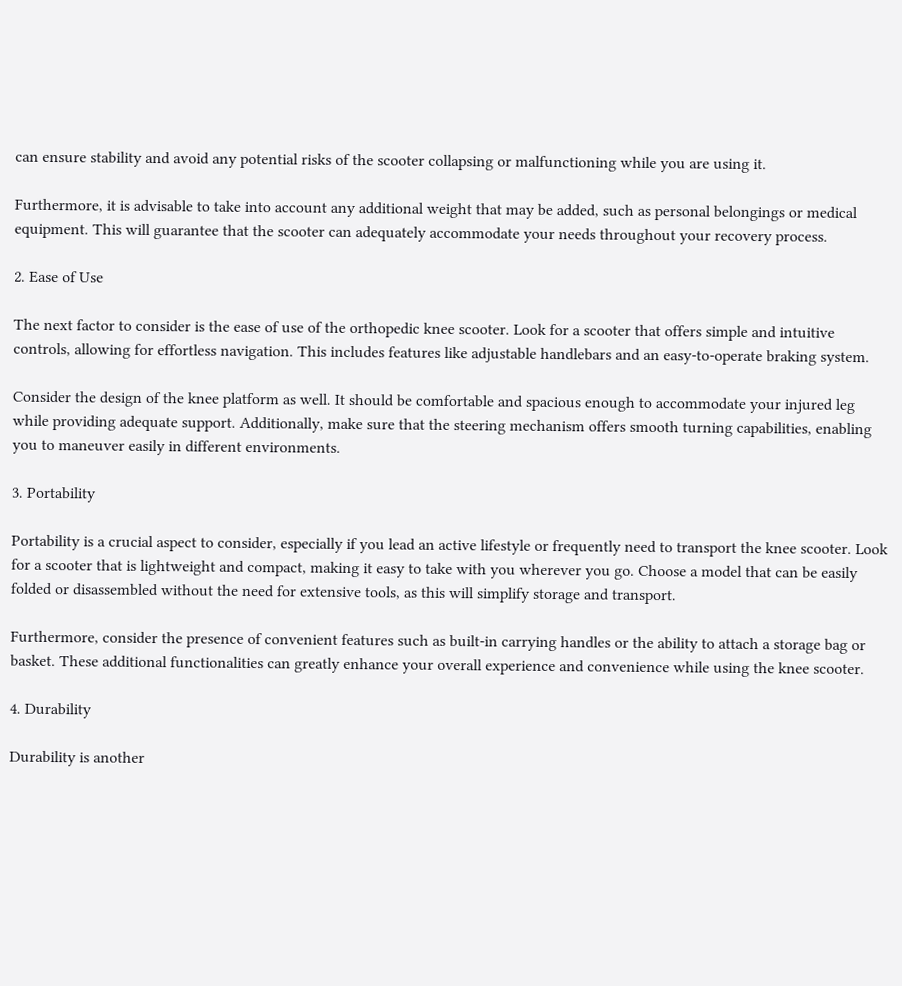can ensure stability and avoid any potential risks of the scooter collapsing or malfunctioning while you are using it.

Furthermore, it is advisable to take into account any additional weight that may be added, such as personal belongings or medical equipment. This will guarantee that the scooter can adequately accommodate your needs throughout your recovery process.

2. Ease of Use

The next factor to consider is the ease of use of the orthopedic knee scooter. Look for a scooter that offers simple and intuitive controls, allowing for effortless navigation. This includes features like adjustable handlebars and an easy-to-operate braking system.

Consider the design of the knee platform as well. It should be comfortable and spacious enough to accommodate your injured leg while providing adequate support. Additionally, make sure that the steering mechanism offers smooth turning capabilities, enabling you to maneuver easily in different environments.

3. Portability

Portability is a crucial aspect to consider, especially if you lead an active lifestyle or frequently need to transport the knee scooter. Look for a scooter that is lightweight and compact, making it easy to take with you wherever you go. Choose a model that can be easily folded or disassembled without the need for extensive tools, as this will simplify storage and transport.

Furthermore, consider the presence of convenient features such as built-in carrying handles or the ability to attach a storage bag or basket. These additional functionalities can greatly enhance your overall experience and convenience while using the knee scooter.

4. Durability

Durability is another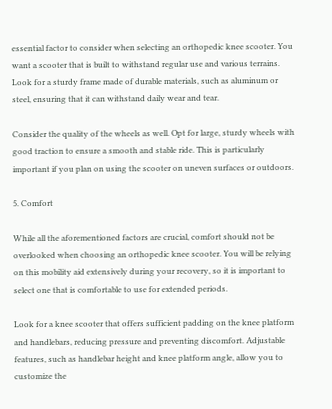essential factor to consider when selecting an orthopedic knee scooter. You want a scooter that is built to withstand regular use and various terrains. Look for a sturdy frame made of durable materials, such as aluminum or steel, ensuring that it can withstand daily wear and tear.

Consider the quality of the wheels as well. Opt for large, sturdy wheels with good traction to ensure a smooth and stable ride. This is particularly important if you plan on using the scooter on uneven surfaces or outdoors.

5. Comfort

While all the aforementioned factors are crucial, comfort should not be overlooked when choosing an orthopedic knee scooter. You will be relying on this mobility aid extensively during your recovery, so it is important to select one that is comfortable to use for extended periods.

Look for a knee scooter that offers sufficient padding on the knee platform and handlebars, reducing pressure and preventing discomfort. Adjustable features, such as handlebar height and knee platform angle, allow you to customize the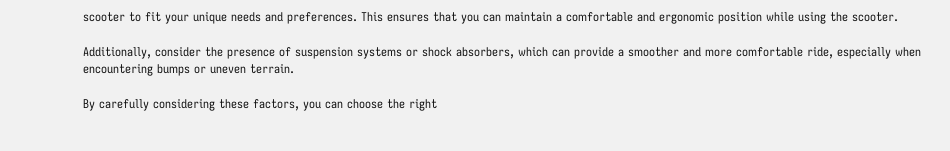scooter to fit your unique needs and preferences. This ensures that you can maintain a comfortable and ergonomic position while using the scooter.

Additionally, consider the presence of suspension systems or shock absorbers, which can provide a smoother and more comfortable ride, especially when encountering bumps or uneven terrain.

By carefully considering these factors, you can choose the right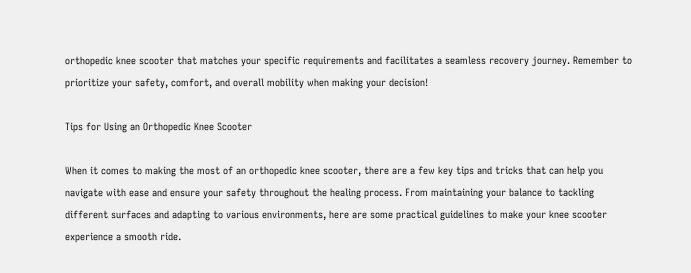orthopedic knee scooter that matches your specific requirements and facilitates a seamless recovery journey. Remember to prioritize your safety, comfort, and overall mobility when making your decision!

Tips for Using an Orthopedic Knee Scooter

When it comes to making the most of an orthopedic knee scooter, there are a few key tips and tricks that can help you navigate with ease and ensure your safety throughout the healing process. From maintaining your balance to tackling different surfaces and adapting to various environments, here are some practical guidelines to make your knee scooter experience a smooth ride.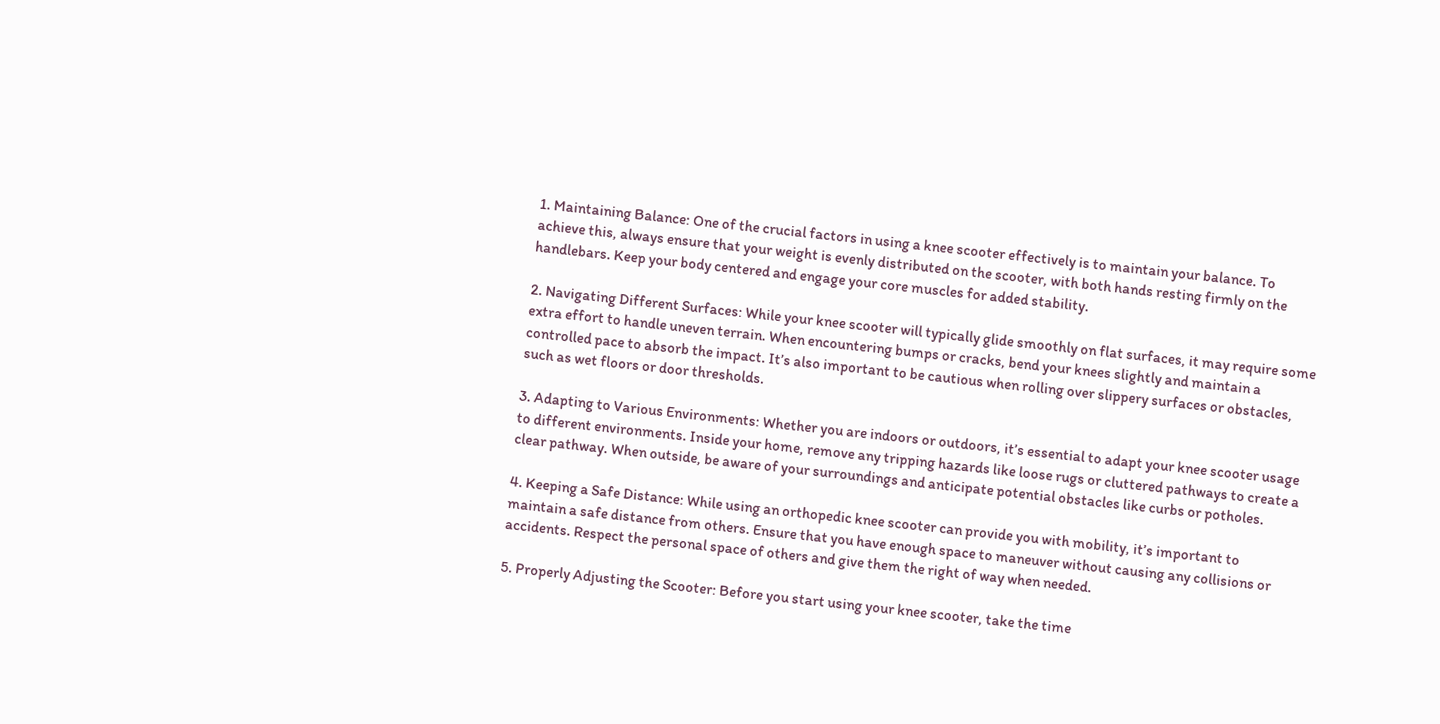1. Maintaining Balance: One of the crucial factors in using a knee scooter effectively is to maintain your balance. To achieve this, always ensure that your weight is evenly distributed on the scooter, with both hands resting firmly on the handlebars. Keep your body centered and engage your core muscles for added stability.

2. Navigating Different Surfaces: While your knee scooter will typically glide smoothly on flat surfaces, it may require some extra effort to handle uneven terrain. When encountering bumps or cracks, bend your knees slightly and maintain a controlled pace to absorb the impact. It’s also important to be cautious when rolling over slippery surfaces or obstacles, such as wet floors or door thresholds.

3. Adapting to Various Environments: Whether you are indoors or outdoors, it’s essential to adapt your knee scooter usage to different environments. Inside your home, remove any tripping hazards like loose rugs or cluttered pathways to create a clear pathway. When outside, be aware of your surroundings and anticipate potential obstacles like curbs or potholes.

4. Keeping a Safe Distance: While using an orthopedic knee scooter can provide you with mobility, it’s important to maintain a safe distance from others. Ensure that you have enough space to maneuver without causing any collisions or accidents. Respect the personal space of others and give them the right of way when needed.

5. Properly Adjusting the Scooter: Before you start using your knee scooter, take the time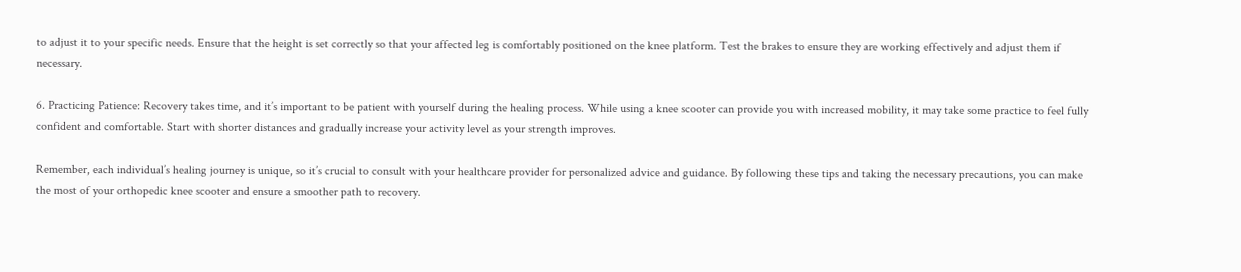to adjust it to your specific needs. Ensure that the height is set correctly so that your affected leg is comfortably positioned on the knee platform. Test the brakes to ensure they are working effectively and adjust them if necessary.

6. Practicing Patience: Recovery takes time, and it’s important to be patient with yourself during the healing process. While using a knee scooter can provide you with increased mobility, it may take some practice to feel fully confident and comfortable. Start with shorter distances and gradually increase your activity level as your strength improves.

Remember, each individual’s healing journey is unique, so it’s crucial to consult with your healthcare provider for personalized advice and guidance. By following these tips and taking the necessary precautions, you can make the most of your orthopedic knee scooter and ensure a smoother path to recovery.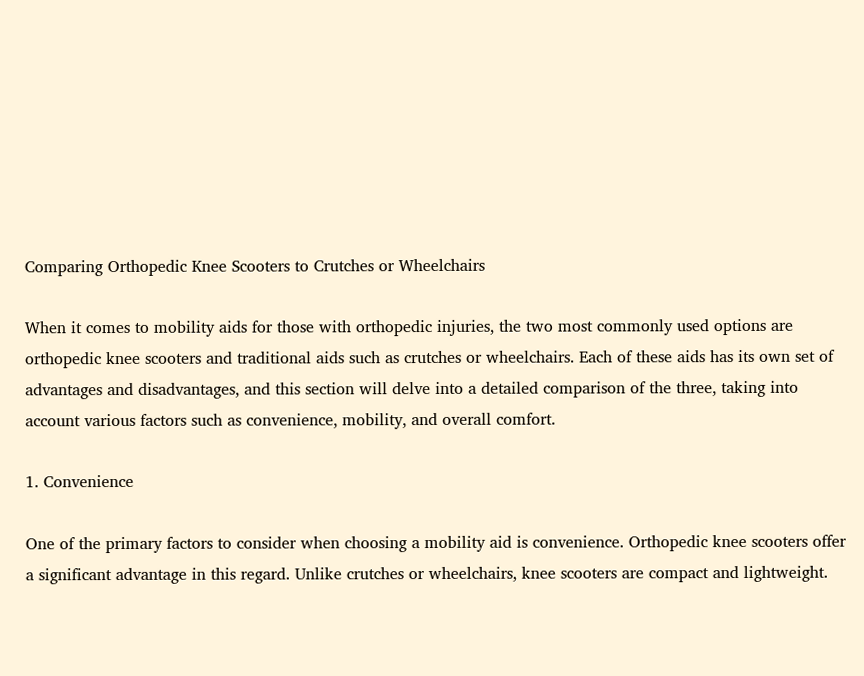Comparing Orthopedic Knee Scooters to Crutches or Wheelchairs

When it comes to mobility aids for those with orthopedic injuries, the two most commonly used options are orthopedic knee scooters and traditional aids such as crutches or wheelchairs. Each of these aids has its own set of advantages and disadvantages, and this section will delve into a detailed comparison of the three, taking into account various factors such as convenience, mobility, and overall comfort.

1. Convenience

One of the primary factors to consider when choosing a mobility aid is convenience. Orthopedic knee scooters offer a significant advantage in this regard. Unlike crutches or wheelchairs, knee scooters are compact and lightweight.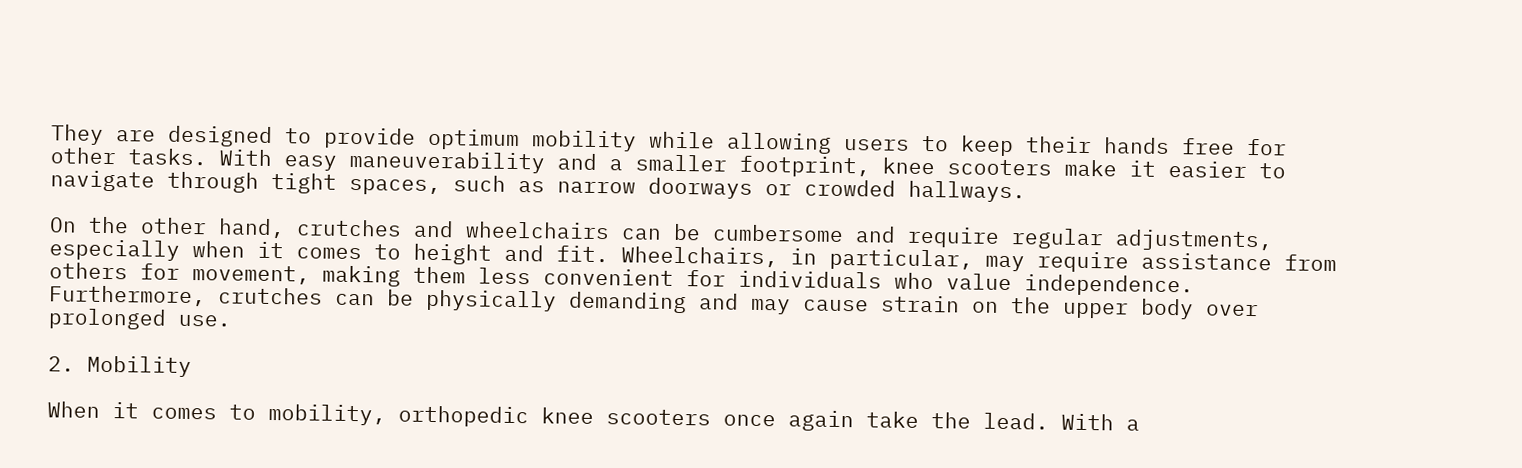They are designed to provide optimum mobility while allowing users to keep their hands free for other tasks. With easy maneuverability and a smaller footprint, knee scooters make it easier to navigate through tight spaces, such as narrow doorways or crowded hallways.

On the other hand, crutches and wheelchairs can be cumbersome and require regular adjustments, especially when it comes to height and fit. Wheelchairs, in particular, may require assistance from others for movement, making them less convenient for individuals who value independence. Furthermore, crutches can be physically demanding and may cause strain on the upper body over prolonged use.

2. Mobility

When it comes to mobility, orthopedic knee scooters once again take the lead. With a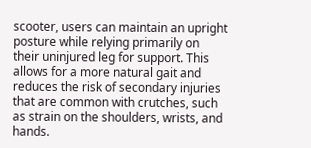scooter, users can maintain an upright posture while relying primarily on their uninjured leg for support. This allows for a more natural gait and reduces the risk of secondary injuries that are common with crutches, such as strain on the shoulders, wrists, and hands.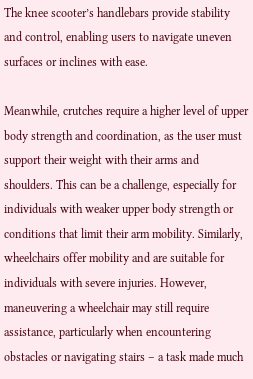The knee scooter’s handlebars provide stability and control, enabling users to navigate uneven surfaces or inclines with ease.

Meanwhile, crutches require a higher level of upper body strength and coordination, as the user must support their weight with their arms and shoulders. This can be a challenge, especially for individuals with weaker upper body strength or conditions that limit their arm mobility. Similarly, wheelchairs offer mobility and are suitable for individuals with severe injuries. However, maneuvering a wheelchair may still require assistance, particularly when encountering obstacles or navigating stairs – a task made much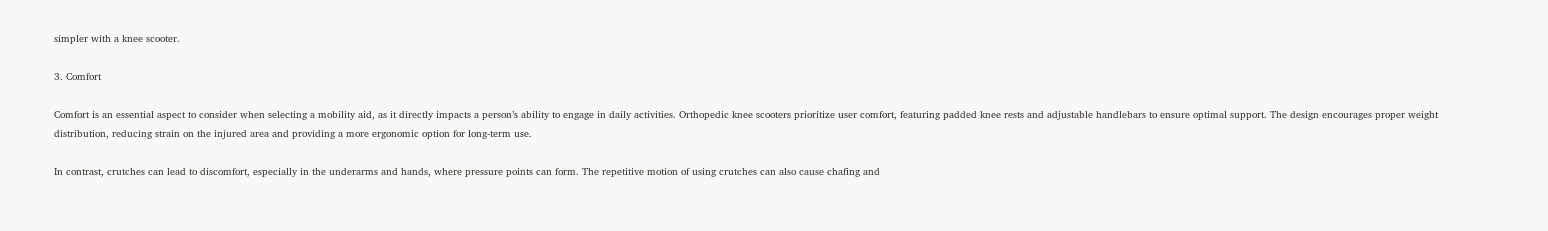simpler with a knee scooter.

3. Comfort

Comfort is an essential aspect to consider when selecting a mobility aid, as it directly impacts a person’s ability to engage in daily activities. Orthopedic knee scooters prioritize user comfort, featuring padded knee rests and adjustable handlebars to ensure optimal support. The design encourages proper weight distribution, reducing strain on the injured area and providing a more ergonomic option for long-term use.

In contrast, crutches can lead to discomfort, especially in the underarms and hands, where pressure points can form. The repetitive motion of using crutches can also cause chafing and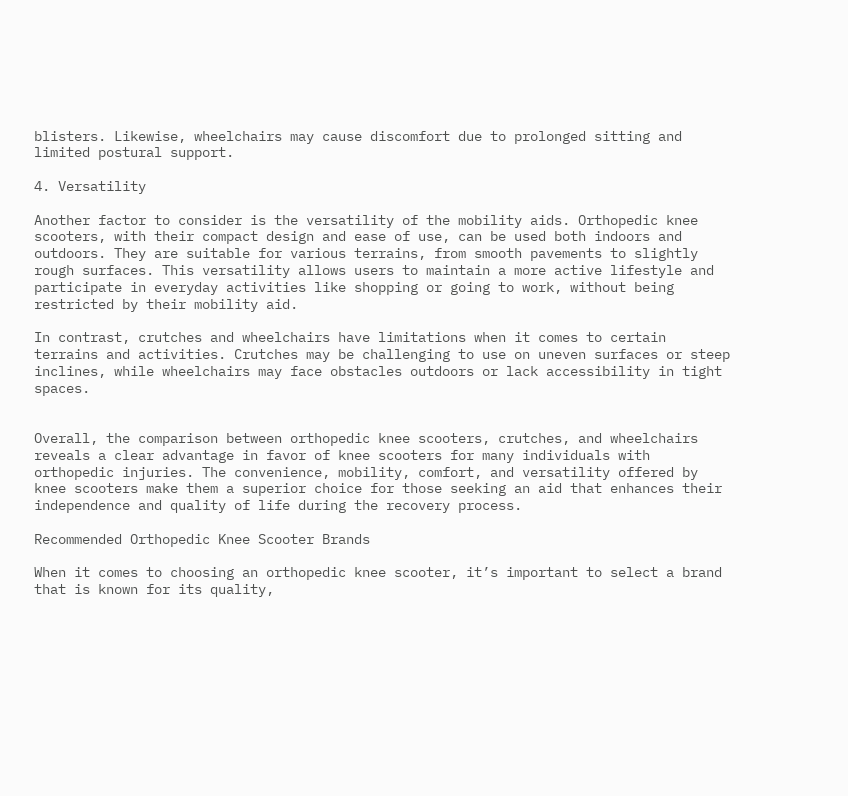blisters. Likewise, wheelchairs may cause discomfort due to prolonged sitting and limited postural support.

4. Versatility

Another factor to consider is the versatility of the mobility aids. Orthopedic knee scooters, with their compact design and ease of use, can be used both indoors and outdoors. They are suitable for various terrains, from smooth pavements to slightly rough surfaces. This versatility allows users to maintain a more active lifestyle and participate in everyday activities like shopping or going to work, without being restricted by their mobility aid.

In contrast, crutches and wheelchairs have limitations when it comes to certain terrains and activities. Crutches may be challenging to use on uneven surfaces or steep inclines, while wheelchairs may face obstacles outdoors or lack accessibility in tight spaces.


Overall, the comparison between orthopedic knee scooters, crutches, and wheelchairs reveals a clear advantage in favor of knee scooters for many individuals with orthopedic injuries. The convenience, mobility, comfort, and versatility offered by knee scooters make them a superior choice for those seeking an aid that enhances their independence and quality of life during the recovery process.

Recommended Orthopedic Knee Scooter Brands

When it comes to choosing an orthopedic knee scooter, it’s important to select a brand that is known for its quality,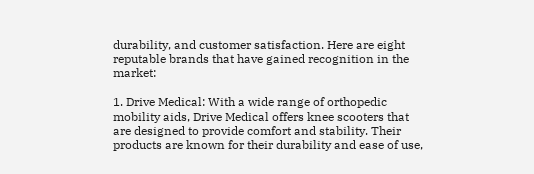durability, and customer satisfaction. Here are eight reputable brands that have gained recognition in the market:

1. Drive Medical: With a wide range of orthopedic mobility aids, Drive Medical offers knee scooters that are designed to provide comfort and stability. Their products are known for their durability and ease of use,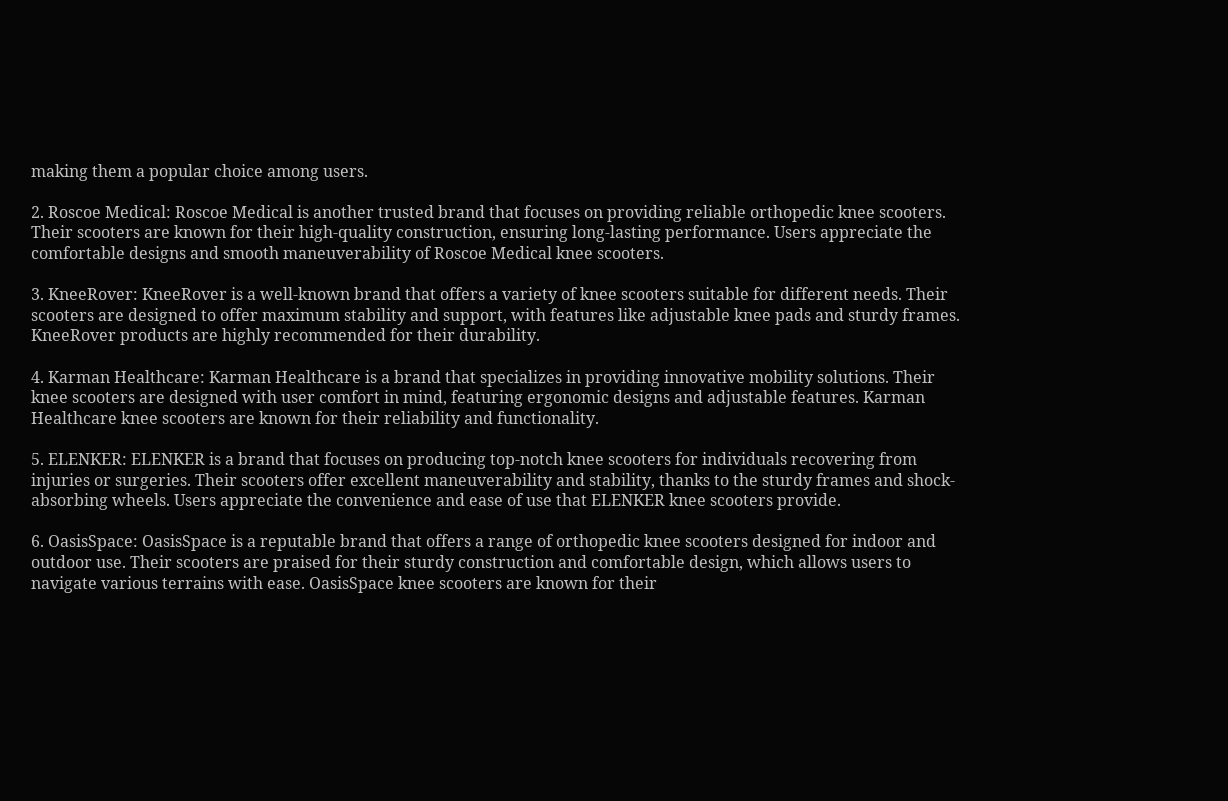making them a popular choice among users.

2. Roscoe Medical: Roscoe Medical is another trusted brand that focuses on providing reliable orthopedic knee scooters. Their scooters are known for their high-quality construction, ensuring long-lasting performance. Users appreciate the comfortable designs and smooth maneuverability of Roscoe Medical knee scooters.

3. KneeRover: KneeRover is a well-known brand that offers a variety of knee scooters suitable for different needs. Their scooters are designed to offer maximum stability and support, with features like adjustable knee pads and sturdy frames. KneeRover products are highly recommended for their durability.

4. Karman Healthcare: Karman Healthcare is a brand that specializes in providing innovative mobility solutions. Their knee scooters are designed with user comfort in mind, featuring ergonomic designs and adjustable features. Karman Healthcare knee scooters are known for their reliability and functionality.

5. ELENKER: ELENKER is a brand that focuses on producing top-notch knee scooters for individuals recovering from injuries or surgeries. Their scooters offer excellent maneuverability and stability, thanks to the sturdy frames and shock-absorbing wheels. Users appreciate the convenience and ease of use that ELENKER knee scooters provide.

6. OasisSpace: OasisSpace is a reputable brand that offers a range of orthopedic knee scooters designed for indoor and outdoor use. Their scooters are praised for their sturdy construction and comfortable design, which allows users to navigate various terrains with ease. OasisSpace knee scooters are known for their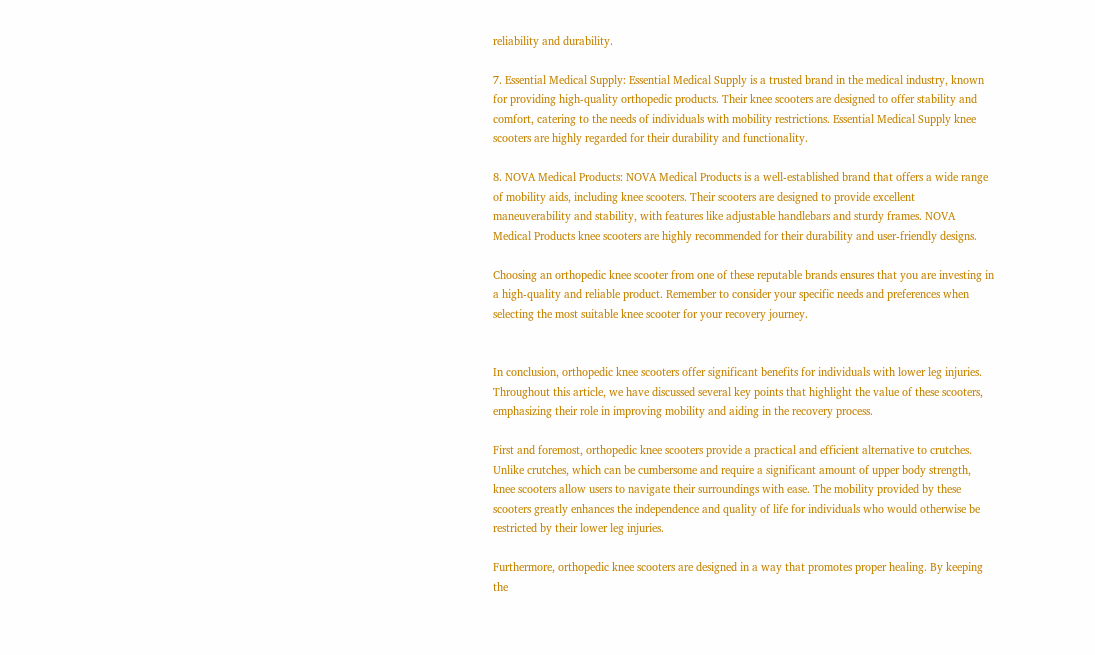reliability and durability.

7. Essential Medical Supply: Essential Medical Supply is a trusted brand in the medical industry, known for providing high-quality orthopedic products. Their knee scooters are designed to offer stability and comfort, catering to the needs of individuals with mobility restrictions. Essential Medical Supply knee scooters are highly regarded for their durability and functionality.

8. NOVA Medical Products: NOVA Medical Products is a well-established brand that offers a wide range of mobility aids, including knee scooters. Their scooters are designed to provide excellent maneuverability and stability, with features like adjustable handlebars and sturdy frames. NOVA Medical Products knee scooters are highly recommended for their durability and user-friendly designs.

Choosing an orthopedic knee scooter from one of these reputable brands ensures that you are investing in a high-quality and reliable product. Remember to consider your specific needs and preferences when selecting the most suitable knee scooter for your recovery journey.


In conclusion, orthopedic knee scooters offer significant benefits for individuals with lower leg injuries. Throughout this article, we have discussed several key points that highlight the value of these scooters, emphasizing their role in improving mobility and aiding in the recovery process.

First and foremost, orthopedic knee scooters provide a practical and efficient alternative to crutches. Unlike crutches, which can be cumbersome and require a significant amount of upper body strength, knee scooters allow users to navigate their surroundings with ease. The mobility provided by these scooters greatly enhances the independence and quality of life for individuals who would otherwise be restricted by their lower leg injuries.

Furthermore, orthopedic knee scooters are designed in a way that promotes proper healing. By keeping the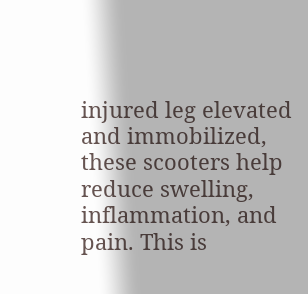injured leg elevated and immobilized, these scooters help reduce swelling, inflammation, and pain. This is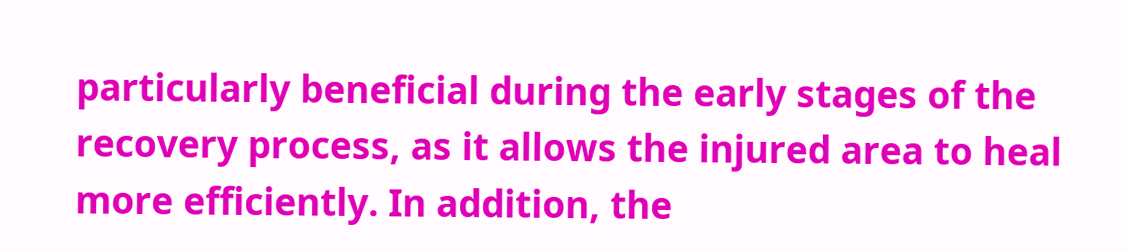particularly beneficial during the early stages of the recovery process, as it allows the injured area to heal more efficiently. In addition, the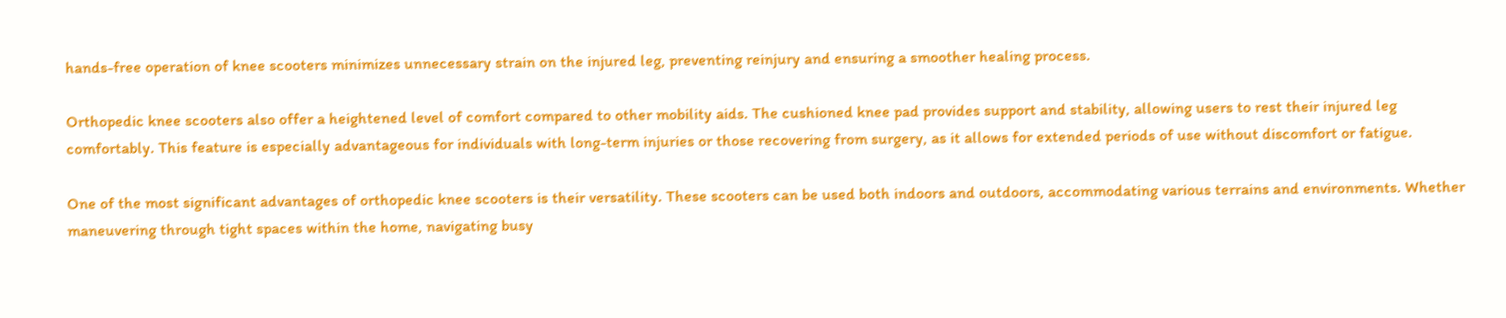hands-free operation of knee scooters minimizes unnecessary strain on the injured leg, preventing reinjury and ensuring a smoother healing process.

Orthopedic knee scooters also offer a heightened level of comfort compared to other mobility aids. The cushioned knee pad provides support and stability, allowing users to rest their injured leg comfortably. This feature is especially advantageous for individuals with long-term injuries or those recovering from surgery, as it allows for extended periods of use without discomfort or fatigue.

One of the most significant advantages of orthopedic knee scooters is their versatility. These scooters can be used both indoors and outdoors, accommodating various terrains and environments. Whether maneuvering through tight spaces within the home, navigating busy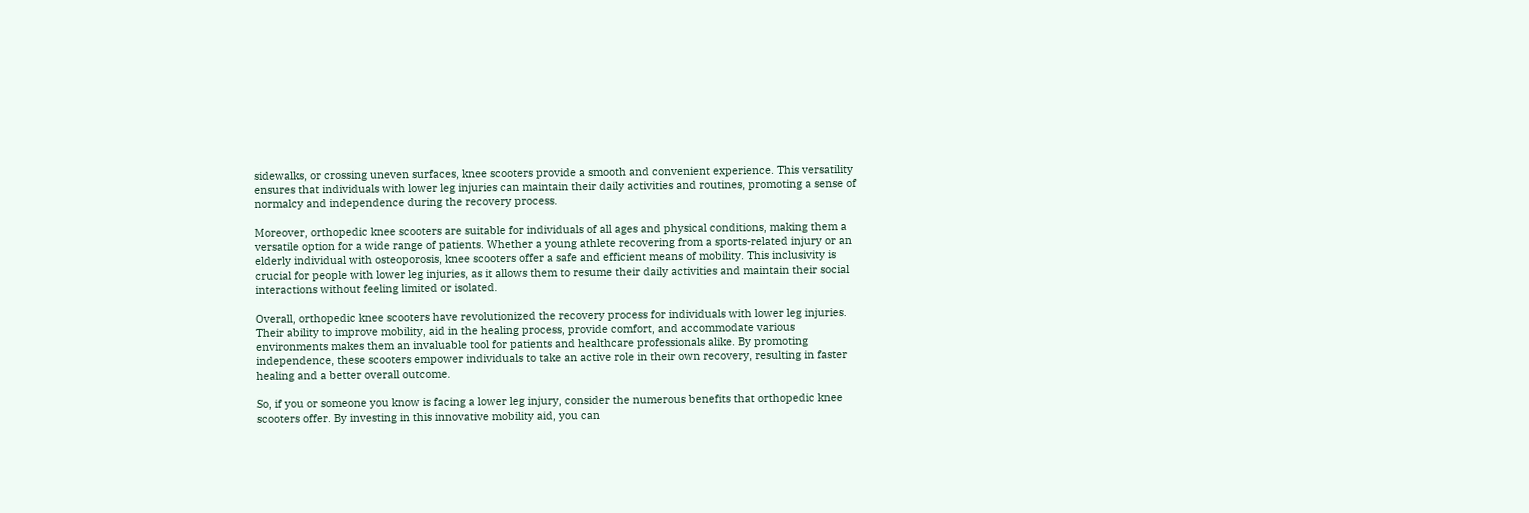sidewalks, or crossing uneven surfaces, knee scooters provide a smooth and convenient experience. This versatility ensures that individuals with lower leg injuries can maintain their daily activities and routines, promoting a sense of normalcy and independence during the recovery process.

Moreover, orthopedic knee scooters are suitable for individuals of all ages and physical conditions, making them a versatile option for a wide range of patients. Whether a young athlete recovering from a sports-related injury or an elderly individual with osteoporosis, knee scooters offer a safe and efficient means of mobility. This inclusivity is crucial for people with lower leg injuries, as it allows them to resume their daily activities and maintain their social interactions without feeling limited or isolated.

Overall, orthopedic knee scooters have revolutionized the recovery process for individuals with lower leg injuries. Their ability to improve mobility, aid in the healing process, provide comfort, and accommodate various environments makes them an invaluable tool for patients and healthcare professionals alike. By promoting independence, these scooters empower individuals to take an active role in their own recovery, resulting in faster healing and a better overall outcome.

So, if you or someone you know is facing a lower leg injury, consider the numerous benefits that orthopedic knee scooters offer. By investing in this innovative mobility aid, you can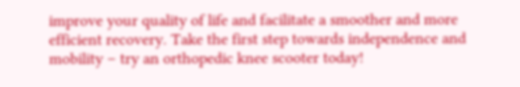improve your quality of life and facilitate a smoother and more efficient recovery. Take the first step towards independence and mobility – try an orthopedic knee scooter today!